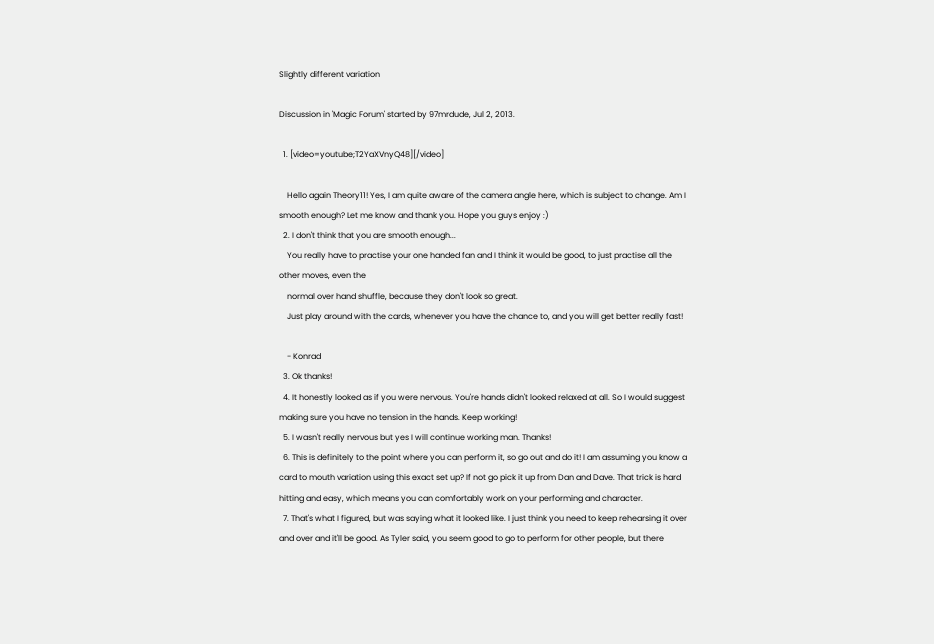Slightly different variation

Discussion in 'Magic Forum' started by 97mrdude, Jul 2, 2013.

  1. [video=youtube;T2YaXVnyQ48][/video]

    Hello again Theory11! Yes, I am quite aware of the camera angle here, which is subject to change. Am I smooth enough? Let me know and thank you. Hope you guys enjoy :)
  2. I don't think that you are smooth enough...
    You really have to practise your one handed fan and I think it would be good, to just practise all the other moves, even the
    normal over hand shuffle, because they don't look so great.
    Just play around with the cards, whenever you have the chance to, and you will get better really fast!

    - Konrad
  3. Ok thanks!
  4. It honestly looked as if you were nervous. You're hands didn't looked relaxed at all. So I would suggest making sure you have no tension in the hands. Keep working!
  5. I wasn't really nervous but yes I will continue working man. Thanks!
  6. This is definitely to the point where you can perform it, so go out and do it! I am assuming you know a card to mouth variation using this exact set up? If not go pick it up from Dan and Dave. That trick is hard hitting and easy, which means you can comfortably work on your performing and character.
  7. That's what I figured, but was saying what it looked like. I just think you need to keep rehearsing it over and over and it'll be good. As Tyler said, you seem good to go to perform for other people, but there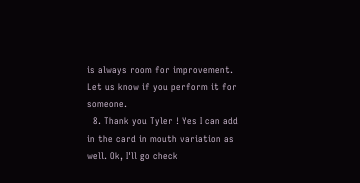is always room for improvement. Let us know if you perform it for someone.
  8. Thank you Tyler ! Yes I can add in the card in mouth variation as well. Ok, I'll go check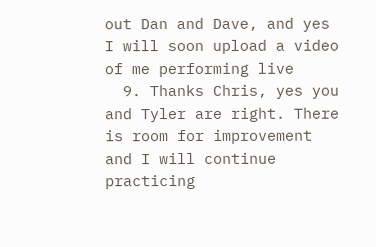out Dan and Dave, and yes I will soon upload a video of me performing live
  9. Thanks Chris, yes you and Tyler are right. There is room for improvement and I will continue practicing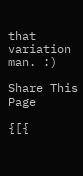that variation man. :)

Share This Page

{[{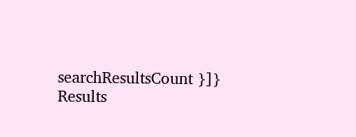searchResultsCount }]} Results